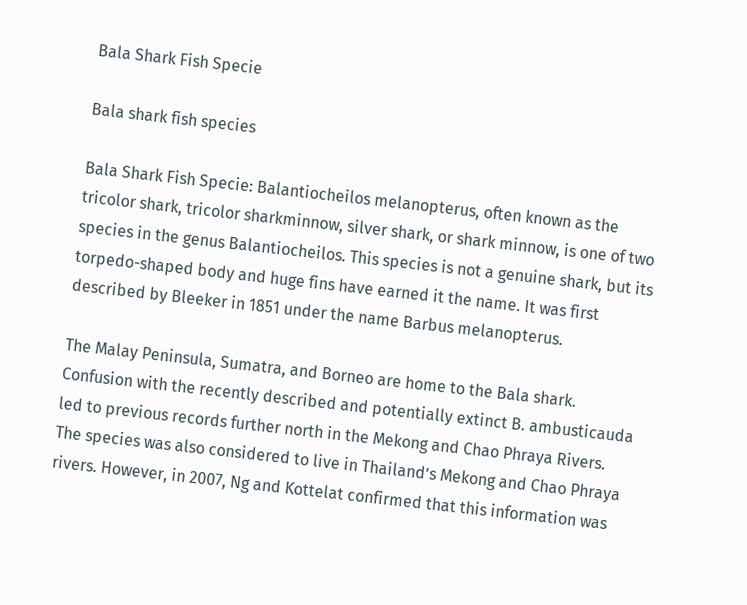Bala Shark Fish Specie

Bala shark fish species

Bala Shark Fish Specie: Balantiocheilos melanopterus, often known as the tricolor shark, tricolor sharkminnow, silver shark, or shark minnow, is one of two species in the genus Balantiocheilos. This species is not a genuine shark, but its torpedo-shaped body and huge fins have earned it the name. It was first described by Bleeker in 1851 under the name Barbus melanopterus.

The Malay Peninsula, Sumatra, and Borneo are home to the Bala shark. Confusion with the recently described and potentially extinct B. ambusticauda led to previous records further north in the Mekong and Chao Phraya Rivers. The species was also considered to live in Thailand’s Mekong and Chao Phraya rivers. However, in 2007, Ng and Kottelat confirmed that this information was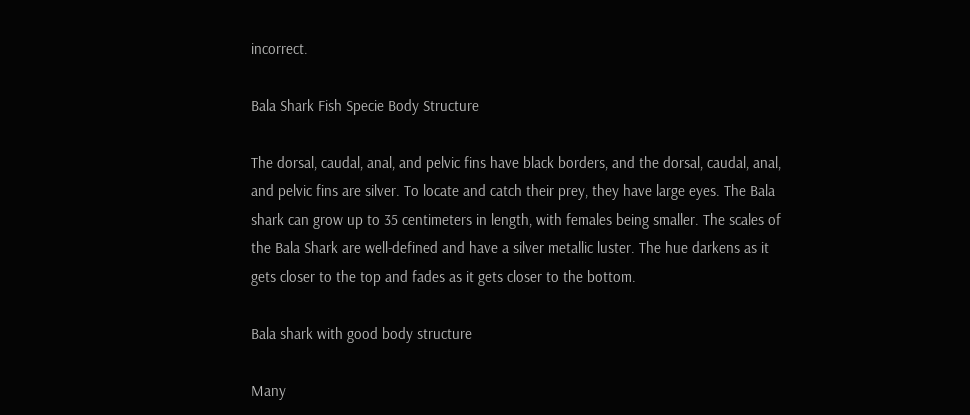incorrect.

Bala Shark Fish Specie Body Structure

The dorsal, caudal, anal, and pelvic fins have black borders, and the dorsal, caudal, anal, and pelvic fins are silver. To locate and catch their prey, they have large eyes. The Bala shark can grow up to 35 centimeters in length, with females being smaller. The scales of the Bala Shark are well-defined and have a silver metallic luster. The hue darkens as it gets closer to the top and fades as it gets closer to the bottom.

Bala shark with good body structure

Many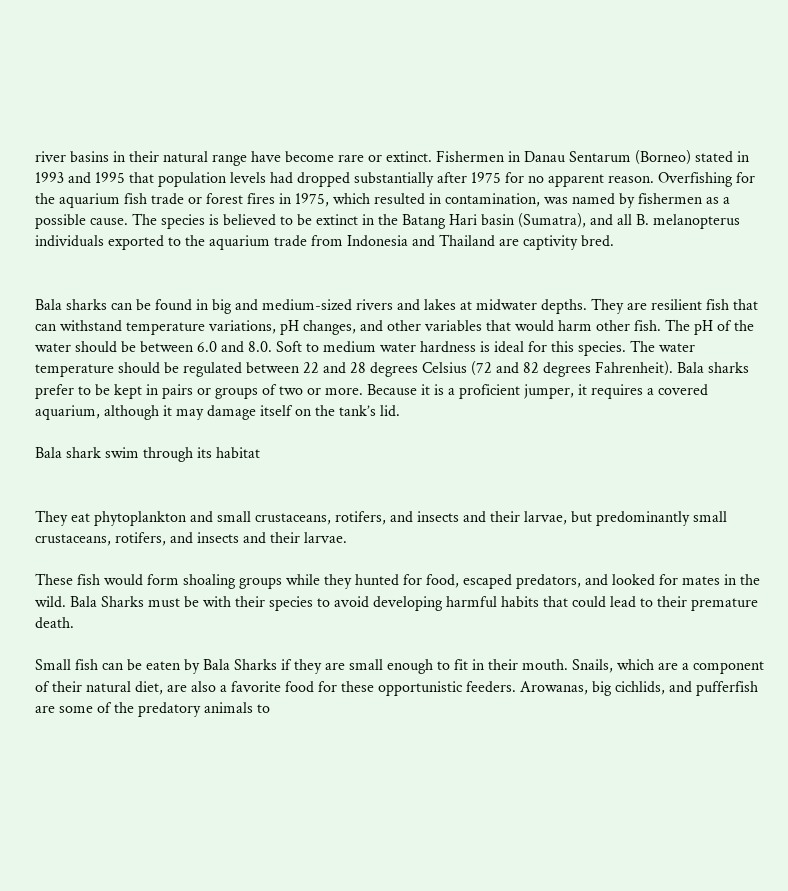river basins in their natural range have become rare or extinct. Fishermen in Danau Sentarum (Borneo) stated in 1993 and 1995 that population levels had dropped substantially after 1975 for no apparent reason. Overfishing for the aquarium fish trade or forest fires in 1975, which resulted in contamination, was named by fishermen as a possible cause. The species is believed to be extinct in the Batang Hari basin (Sumatra), and all B. melanopterus individuals exported to the aquarium trade from Indonesia and Thailand are captivity bred.


Bala sharks can be found in big and medium-sized rivers and lakes at midwater depths. They are resilient fish that can withstand temperature variations, pH changes, and other variables that would harm other fish. The pH of the water should be between 6.0 and 8.0. Soft to medium water hardness is ideal for this species. The water temperature should be regulated between 22 and 28 degrees Celsius (72 and 82 degrees Fahrenheit). Bala sharks prefer to be kept in pairs or groups of two or more. Because it is a proficient jumper, it requires a covered aquarium, although it may damage itself on the tank’s lid.

Bala shark swim through its habitat


They eat phytoplankton and small crustaceans, rotifers, and insects and their larvae, but predominantly small crustaceans, rotifers, and insects and their larvae.

These fish would form shoaling groups while they hunted for food, escaped predators, and looked for mates in the wild. Bala Sharks must be with their species to avoid developing harmful habits that could lead to their premature death.

Small fish can be eaten by Bala Sharks if they are small enough to fit in their mouth. Snails, which are a component of their natural diet, are also a favorite food for these opportunistic feeders. Arowanas, big cichlids, and pufferfish are some of the predatory animals to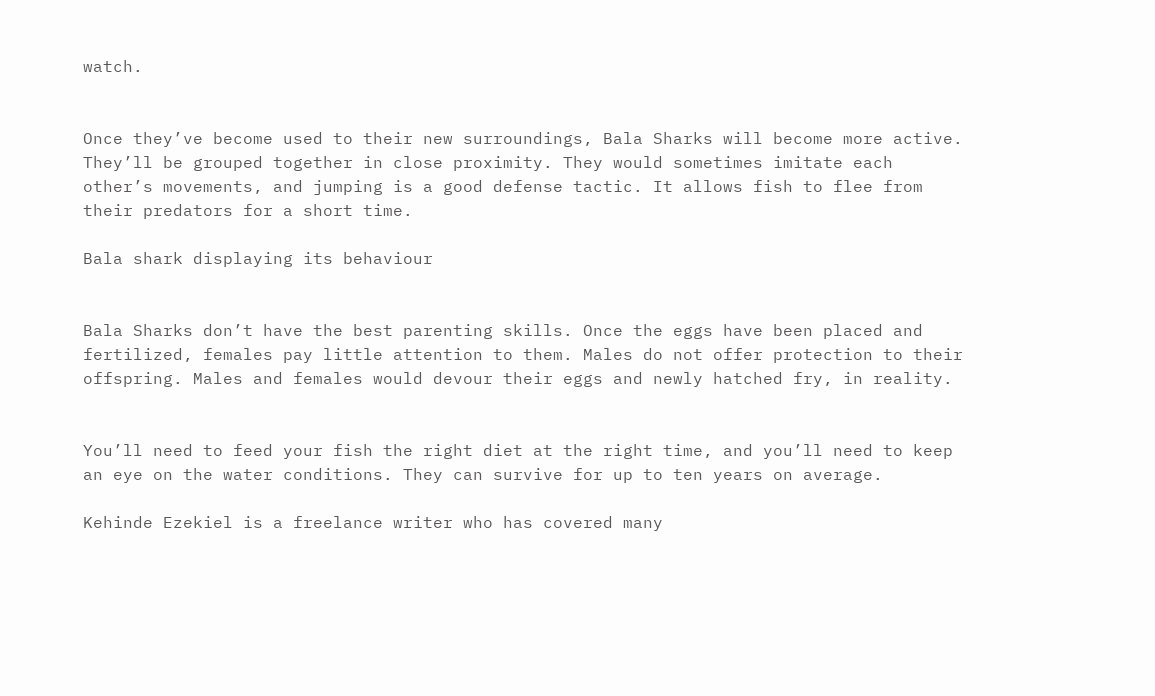watch.


Once they’ve become used to their new surroundings, Bala Sharks will become more active. They’ll be grouped together in close proximity. They would sometimes imitate each other’s movements, and jumping is a good defense tactic. It allows fish to flee from their predators for a short time.

Bala shark displaying its behaviour


Bala Sharks don’t have the best parenting skills. Once the eggs have been placed and fertilized, females pay little attention to them. Males do not offer protection to their offspring. Males and females would devour their eggs and newly hatched fry, in reality.


You’ll need to feed your fish the right diet at the right time, and you’ll need to keep an eye on the water conditions. They can survive for up to ten years on average.

Kehinde Ezekiel is a freelance writer who has covered many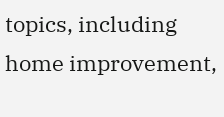topics, including home improvement,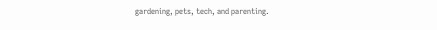gardening, pets, tech, and parenting.